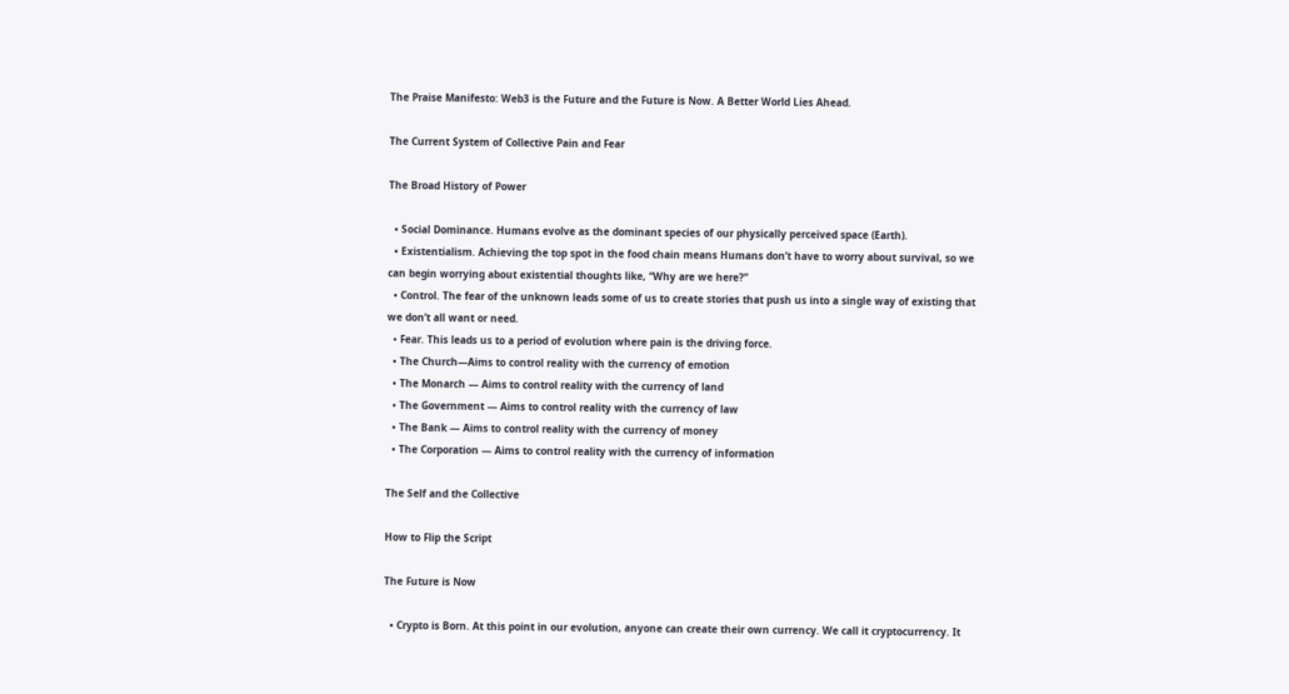The Praise Manifesto: Web3 is the Future and the Future is Now. A Better World Lies Ahead.

The Current System of Collective Pain and Fear

The Broad History of Power

  • Social Dominance. Humans evolve as the dominant species of our physically perceived space (Earth).
  • Existentialism. Achieving the top spot in the food chain means Humans don’t have to worry about survival, so we can begin worrying about existential thoughts like, “Why are we here?”
  • Control. The fear of the unknown leads some of us to create stories that push us into a single way of existing that we don’t all want or need.
  • Fear. This leads us to a period of evolution where pain is the driving force.
  • The Church—Aims to control reality with the currency of emotion
  • The Monarch — Aims to control reality with the currency of land
  • The Government — Aims to control reality with the currency of law
  • The Bank — Aims to control reality with the currency of money
  • The Corporation — Aims to control reality with the currency of information

The Self and the Collective

How to Flip the Script

The Future is Now

  • Crypto is Born. At this point in our evolution, anyone can create their own currency. We call it cryptocurrency. It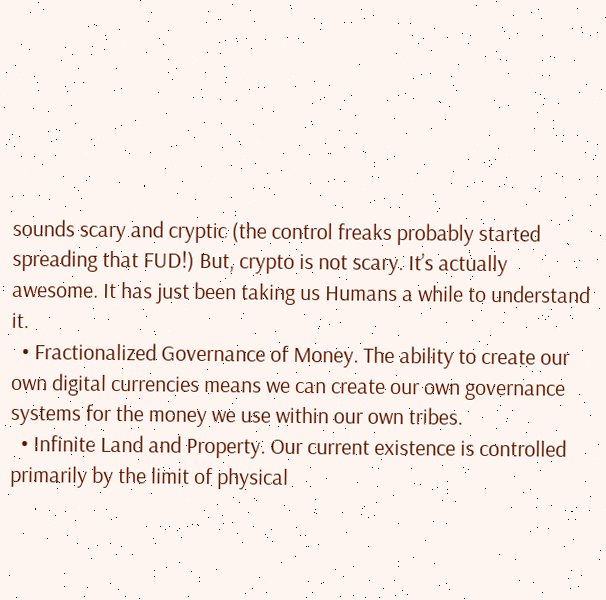sounds scary and cryptic (the control freaks probably started spreading that FUD!) But, crypto is not scary. It’s actually awesome. It has just been taking us Humans a while to understand it.
  • Fractionalized Governance of Money. The ability to create our own digital currencies means we can create our own governance systems for the money we use within our own tribes.
  • Infinite Land and Property. Our current existence is controlled primarily by the limit of physical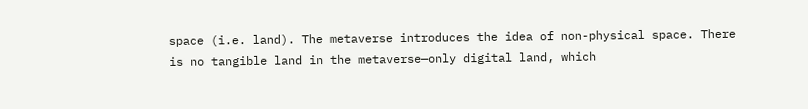space (i.e. land). The metaverse introduces the idea of non-physical space. There is no tangible land in the metaverse—only digital land, which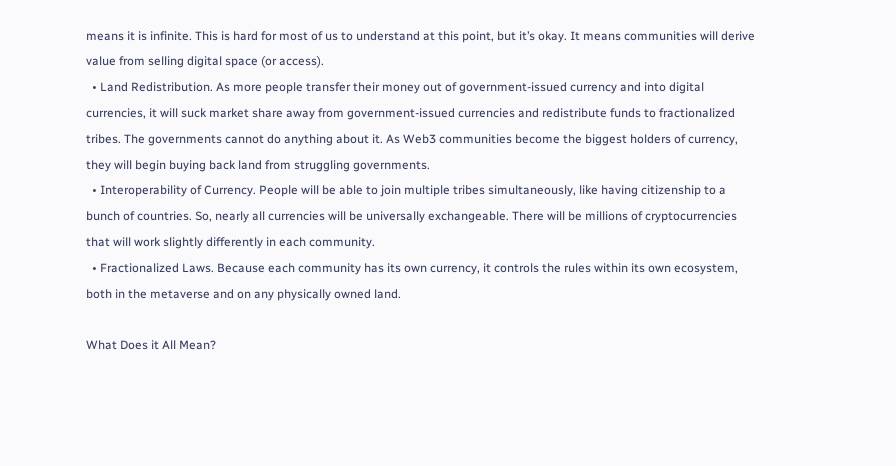means it is infinite. This is hard for most of us to understand at this point, but it’s okay. It means communities will derive value from selling digital space (or access).
  • Land Redistribution. As more people transfer their money out of government-issued currency and into digital currencies, it will suck market share away from government-issued currencies and redistribute funds to fractionalized tribes. The governments cannot do anything about it. As Web3 communities become the biggest holders of currency, they will begin buying back land from struggling governments.
  • Interoperability of Currency. People will be able to join multiple tribes simultaneously, like having citizenship to a bunch of countries. So, nearly all currencies will be universally exchangeable. There will be millions of cryptocurrencies that will work slightly differently in each community.
  • Fractionalized Laws. Because each community has its own currency, it controls the rules within its own ecosystem, both in the metaverse and on any physically owned land.

What Does it All Mean?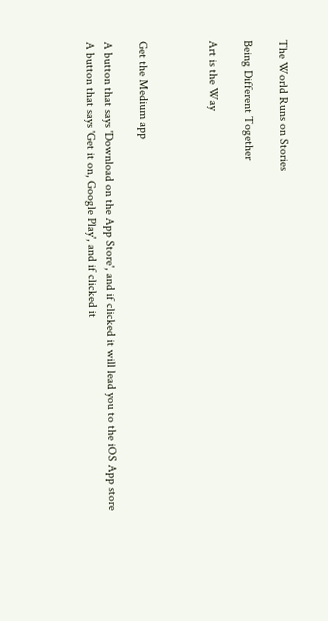The World Runs on Stories

Being Different Together

Art is the Way



Get the Medium app

A button that says 'Download on the App Store', and if clicked it will lead you to the iOS App store
A button that says 'Get it on, Google Play', and if clicked it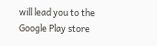will lead you to the Google Play store